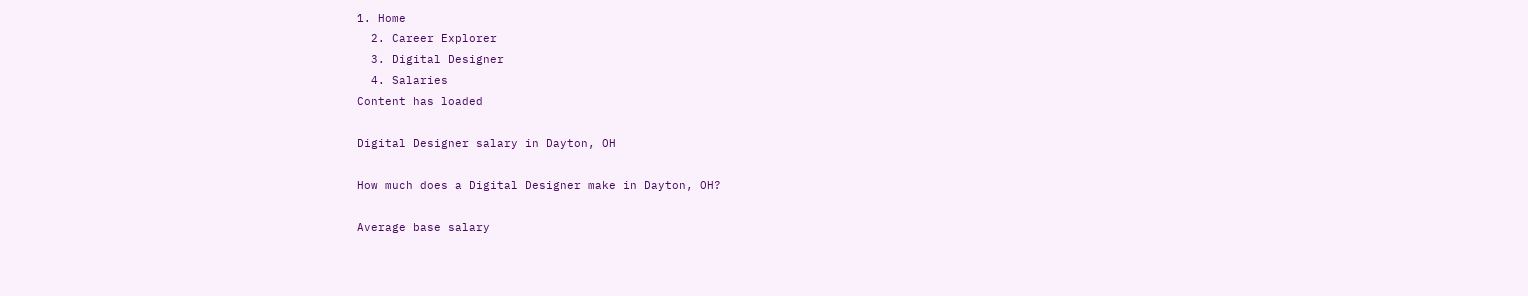1. Home
  2. Career Explorer
  3. Digital Designer
  4. Salaries
Content has loaded

Digital Designer salary in Dayton, OH

How much does a Digital Designer make in Dayton, OH?

Average base salary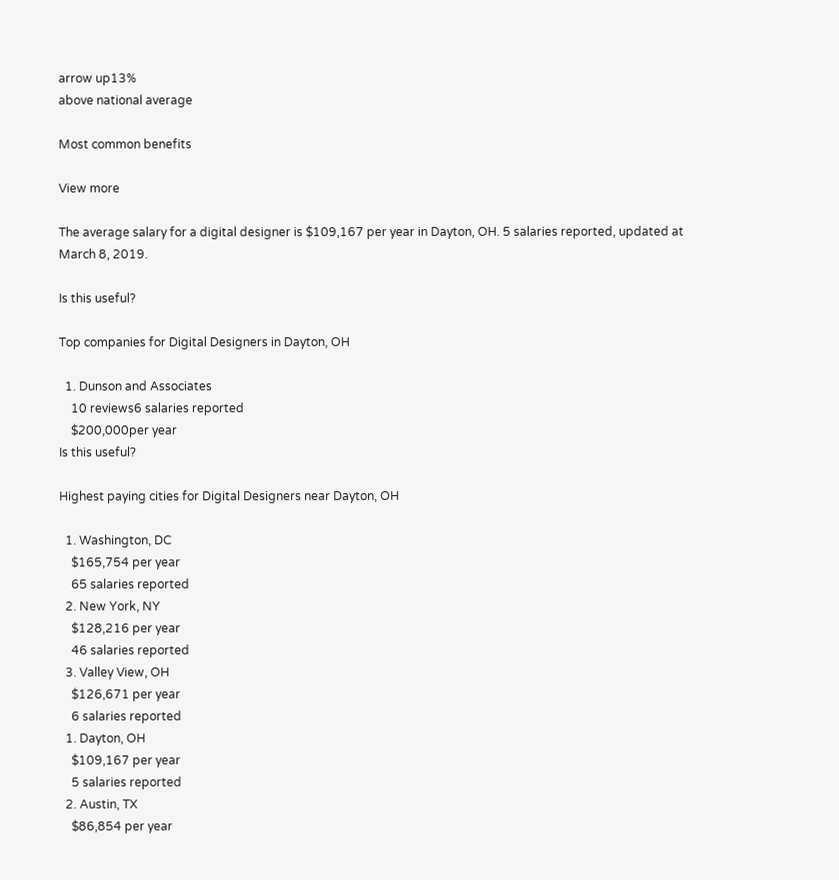arrow up13%
above national average

Most common benefits

View more

The average salary for a digital designer is $109,167 per year in Dayton, OH. 5 salaries reported, updated at March 8, 2019.

Is this useful?

Top companies for Digital Designers in Dayton, OH

  1. Dunson and Associates
    10 reviews6 salaries reported
    $200,000per year
Is this useful?

Highest paying cities for Digital Designers near Dayton, OH

  1. Washington, DC
    $165,754 per year
    65 salaries reported
  2. New York, NY
    $128,216 per year
    46 salaries reported
  3. Valley View, OH
    $126,671 per year
    6 salaries reported
  1. Dayton, OH
    $109,167 per year
    5 salaries reported
  2. Austin, TX
    $86,854 per year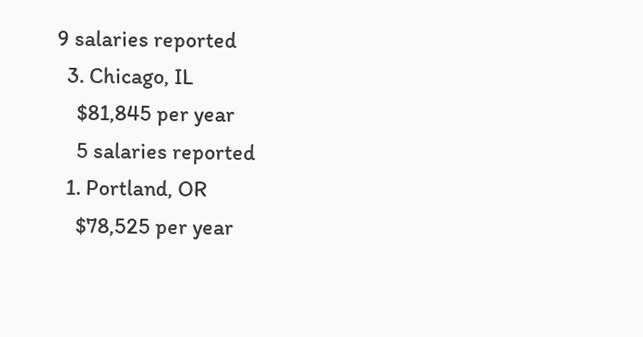9 salaries reported
  3. Chicago, IL
    $81,845 per year
    5 salaries reported
  1. Portland, OR
    $78,525 per year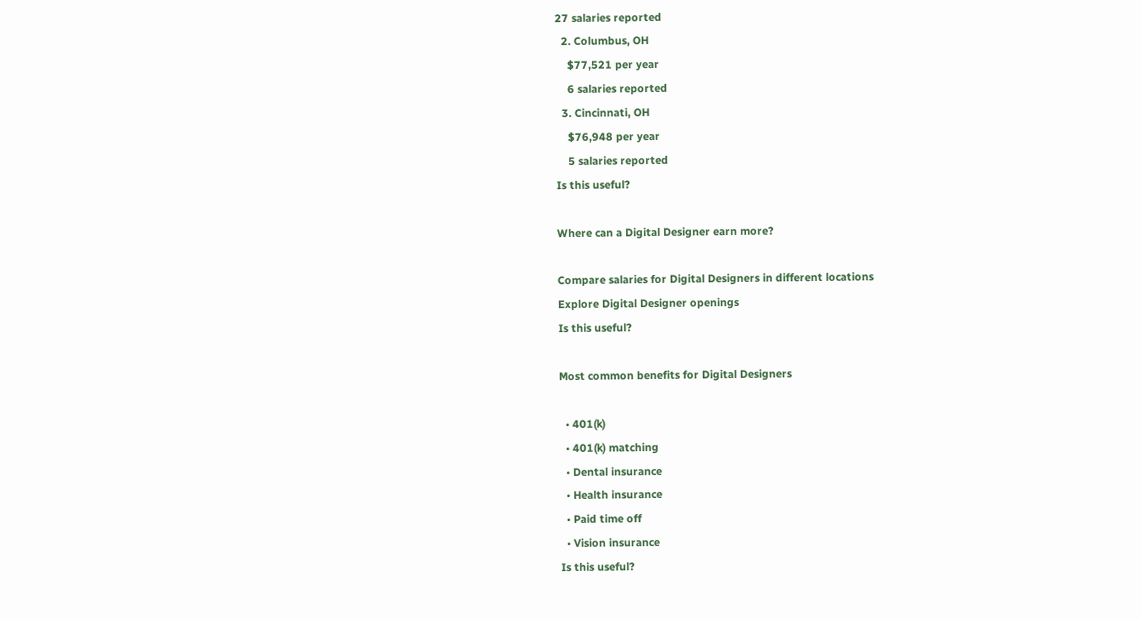27 salaries reported
  2. Columbus, OH
    $77,521 per year
    6 salaries reported
  3. Cincinnati, OH
    $76,948 per year
    5 salaries reported
Is this useful?

Where can a Digital Designer earn more?

Compare salaries for Digital Designers in different locations
Explore Digital Designer openings
Is this useful?

Most common benefits for Digital Designers

  • 401(k)
  • 401(k) matching
  • Dental insurance
  • Health insurance
  • Paid time off
  • Vision insurance
Is this useful?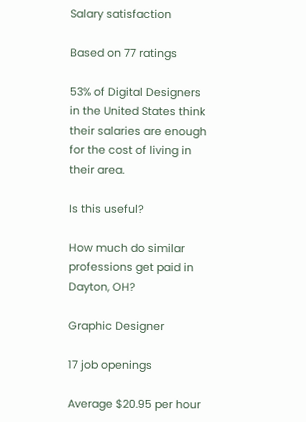Salary satisfaction

Based on 77 ratings

53% of Digital Designers in the United States think their salaries are enough for the cost of living in their area.

Is this useful?

How much do similar professions get paid in Dayton, OH?

Graphic Designer

17 job openings

Average $20.95 per hour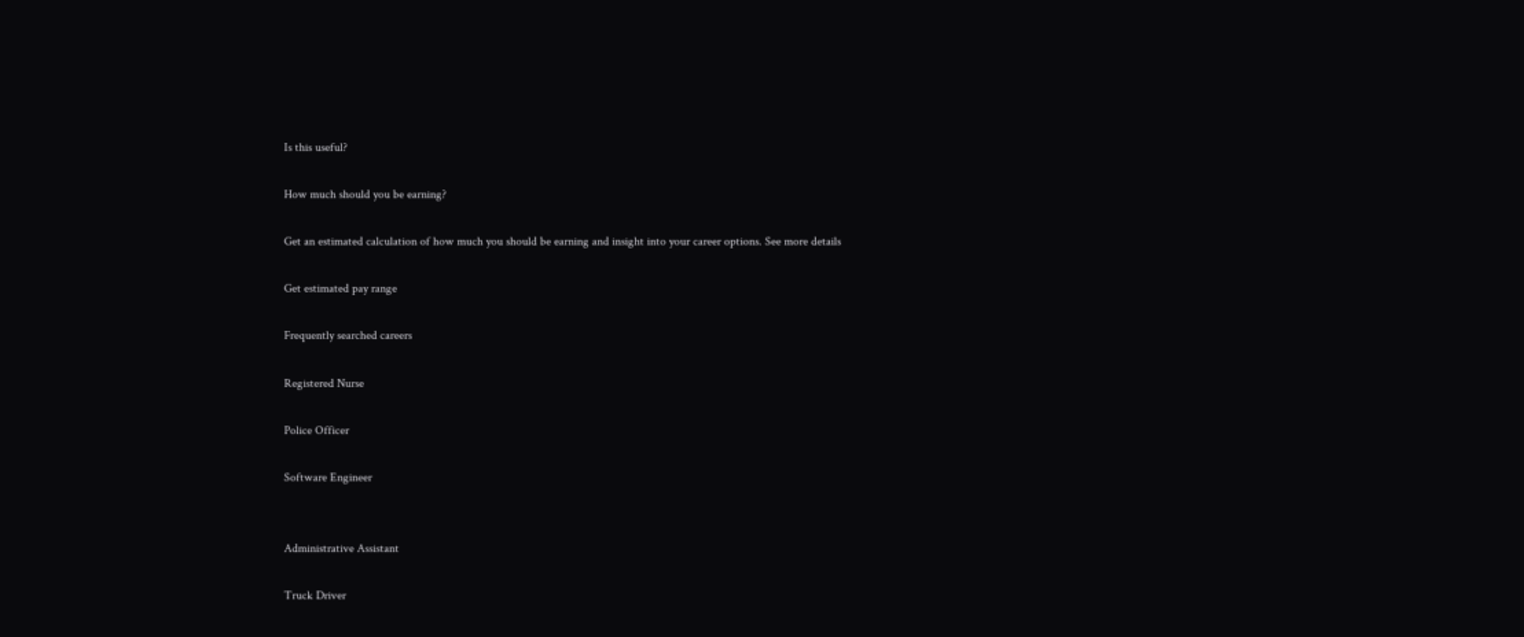Is this useful?

How much should you be earning?

Get an estimated calculation of how much you should be earning and insight into your career options. See more details

Get estimated pay range

Frequently searched careers

Registered Nurse

Police Officer

Software Engineer


Administrative Assistant

Truck Driver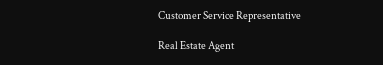Customer Service Representative

Real Estate Agent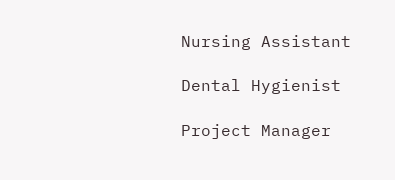Nursing Assistant

Dental Hygienist

Project Manager